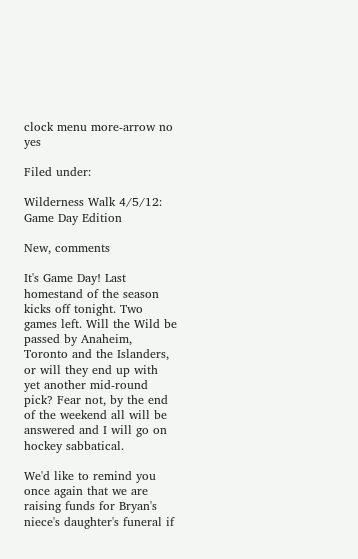clock menu more-arrow no yes

Filed under:

Wilderness Walk 4/5/12: Game Day Edition

New, comments

It's Game Day! Last homestand of the season kicks off tonight. Two games left. Will the Wild be passed by Anaheim, Toronto and the Islanders, or will they end up with yet another mid-round pick? Fear not, by the end of the weekend all will be answered and I will go on hockey sabbatical.

We'd like to remind you once again that we are raising funds for Bryan's niece's daughter's funeral if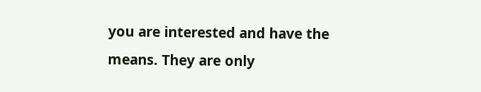you are interested and have the means. They are only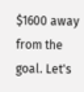$1600 away from the goal. Let's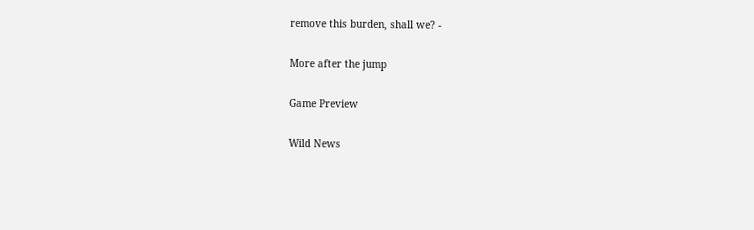remove this burden, shall we? -

More after the jump

Game Preview

Wild News